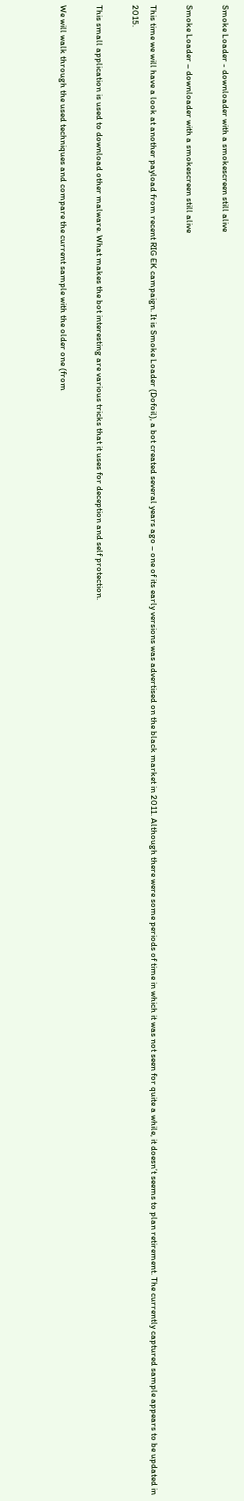Smoke Loader - downloader with a smokescreen still alive

Smoke Loader – downloader with a smokescreen still alive

This time we will have a look at another payload from recent RIG EK campaign. It is Smoke Loader (Dofoil), a bot created several years ago – one of its early versions was advertised on the black market in 2011. Although there were some periods of time in which it was not seen for quite a while, it doesn’t seems to plan retirement. The currently captured sample appears to be updated in 2015.

This small application is used to download other malware. What makes the bot interesting are various tricks that it uses for deception and self protection.

We will walk through the used techniques and compare the current sample with the older one (from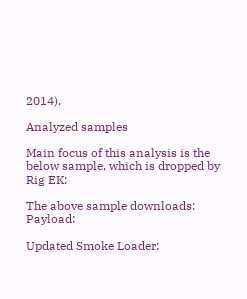2014).

Analyzed samples

Main focus of this analysis is the below sample, which is dropped by Rig EK:

The above sample downloads: Payload:

Updated Smoke Loader: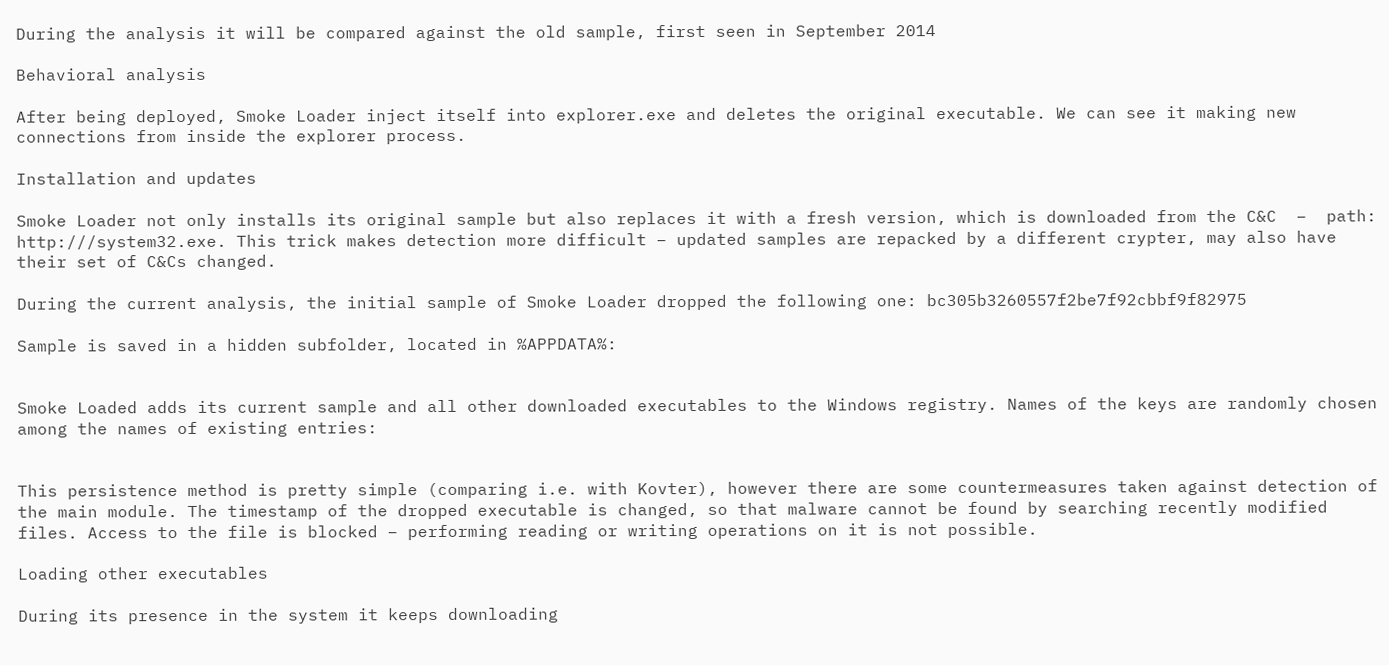During the analysis it will be compared against the old sample, first seen in September 2014

Behavioral analysis

After being deployed, Smoke Loader inject itself into explorer.exe and deletes the original executable. We can see it making new connections from inside the explorer process.

Installation and updates

Smoke Loader not only installs its original sample but also replaces it with a fresh version, which is downloaded from the C&C  –  path: http:///system32.exe. This trick makes detection more difficult – updated samples are repacked by a different crypter, may also have their set of C&Cs changed.

During the current analysis, the initial sample of Smoke Loader dropped the following one: bc305b3260557f2be7f92cbbf9f82975

Sample is saved in a hidden subfolder, located in %APPDATA%:


Smoke Loaded adds its current sample and all other downloaded executables to the Windows registry. Names of the keys are randomly chosen among the names of existing entries:


This persistence method is pretty simple (comparing i.e. with Kovter), however there are some countermeasures taken against detection of the main module. The timestamp of the dropped executable is changed, so that malware cannot be found by searching recently modified files. Access to the file is blocked – performing reading or writing operations on it is not possible.

Loading other executables

During its presence in the system it keeps downloading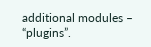additional modules – “plugins”.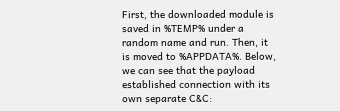First, the downloaded module is saved in %TEMP% under a random name and run. Then, it is moved to %APPDATA%. Below, we can see that the payload established connection with its own separate C&C: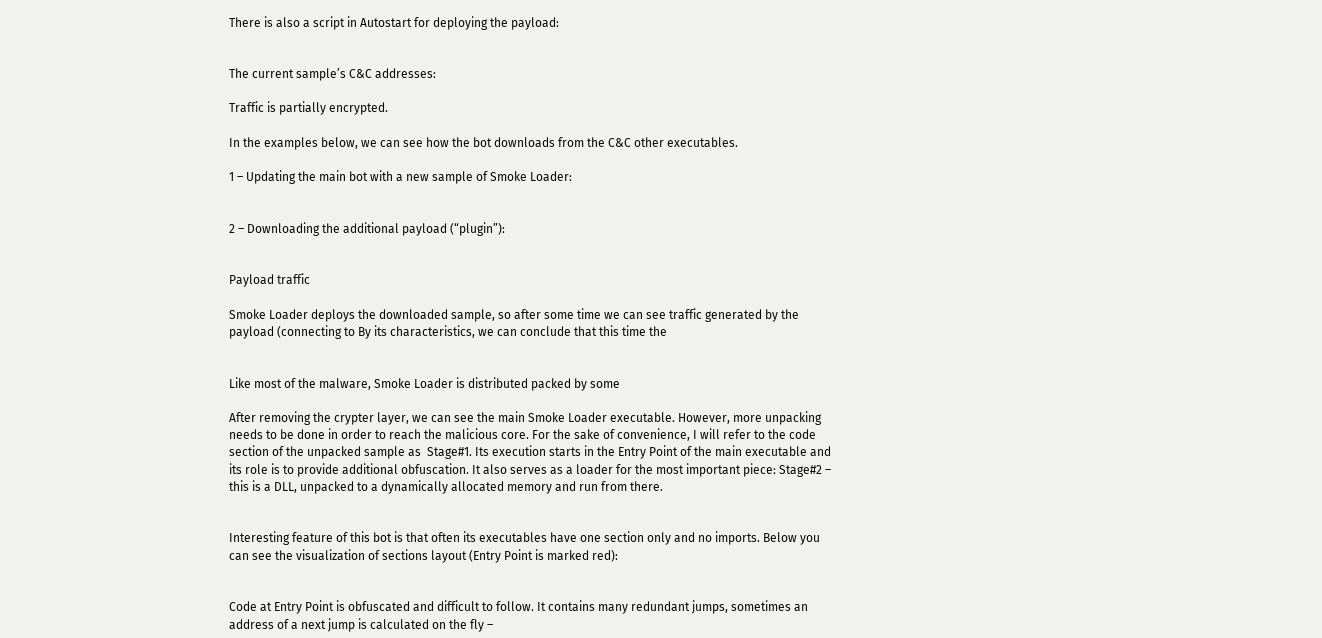There is also a script in Autostart for deploying the payload:


The current sample’s C&C addresses:

Traffic is partially encrypted.

In the examples below, we can see how the bot downloads from the C&C other executables.

1 – Updating the main bot with a new sample of Smoke Loader:


2 – Downloading the additional payload (“plugin”):


Payload traffic

Smoke Loader deploys the downloaded sample, so after some time we can see traffic generated by the payload (connecting to By its characteristics, we can conclude that this time the


Like most of the malware, Smoke Loader is distributed packed by some

After removing the crypter layer, we can see the main Smoke Loader executable. However, more unpacking needs to be done in order to reach the malicious core. For the sake of convenience, I will refer to the code section of the unpacked sample as  Stage#1. Its execution starts in the Entry Point of the main executable and its role is to provide additional obfuscation. It also serves as a loader for the most important piece: Stage#2 – this is a DLL, unpacked to a dynamically allocated memory and run from there.


Interesting feature of this bot is that often its executables have one section only and no imports. Below you can see the visualization of sections layout (Entry Point is marked red):


Code at Entry Point is obfuscated and difficult to follow. It contains many redundant jumps, sometimes an address of a next jump is calculated on the fly –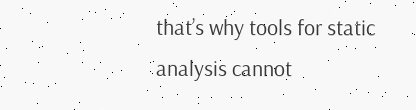that’s why tools for static analysis cannot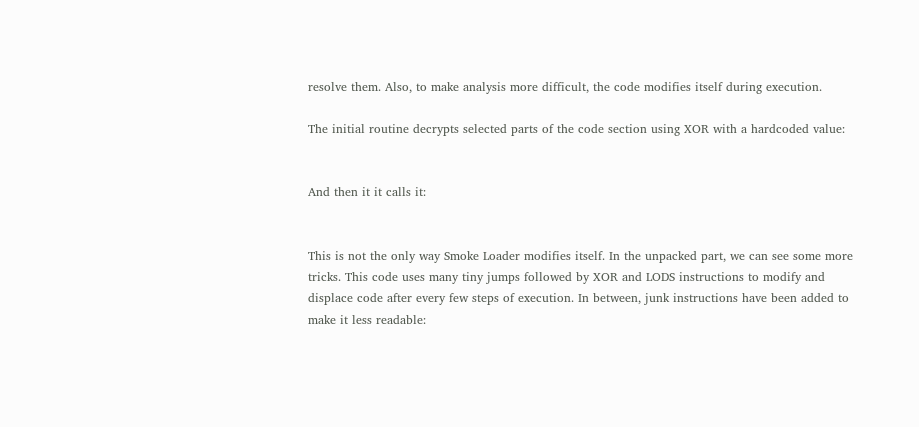resolve them. Also, to make analysis more difficult, the code modifies itself during execution.

The initial routine decrypts selected parts of the code section using XOR with a hardcoded value:


And then it it calls it:


This is not the only way Smoke Loader modifies itself. In the unpacked part, we can see some more tricks. This code uses many tiny jumps followed by XOR and LODS instructions to modify and displace code after every few steps of execution. In between, junk instructions have been added to make it less readable: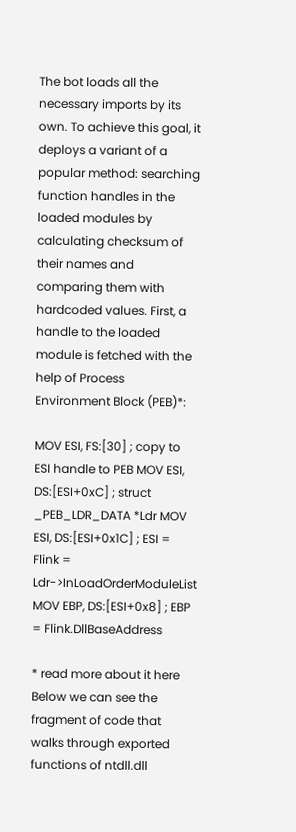The bot loads all the necessary imports by its own. To achieve this goal, it deploys a variant of a popular method: searching function handles in the loaded modules by calculating checksum of their names and comparing them with hardcoded values. First, a handle to the loaded module is fetched with the help of Process Environment Block (PEB)*:

MOV ESI, FS:[30] ; copy to ESI handle to PEB MOV ESI, DS:[ESI+0xC] ; struct _PEB_LDR_DATA *Ldr MOV ESI, DS:[ESI+0x1C] ; ESI = Flink = Ldr->InLoadOrderModuleList MOV EBP, DS:[ESI+0x8] ; EBP = Flink.DllBaseAddress

* read more about it here Below we can see the fragment of code that walks through exported functions of ntdll.dll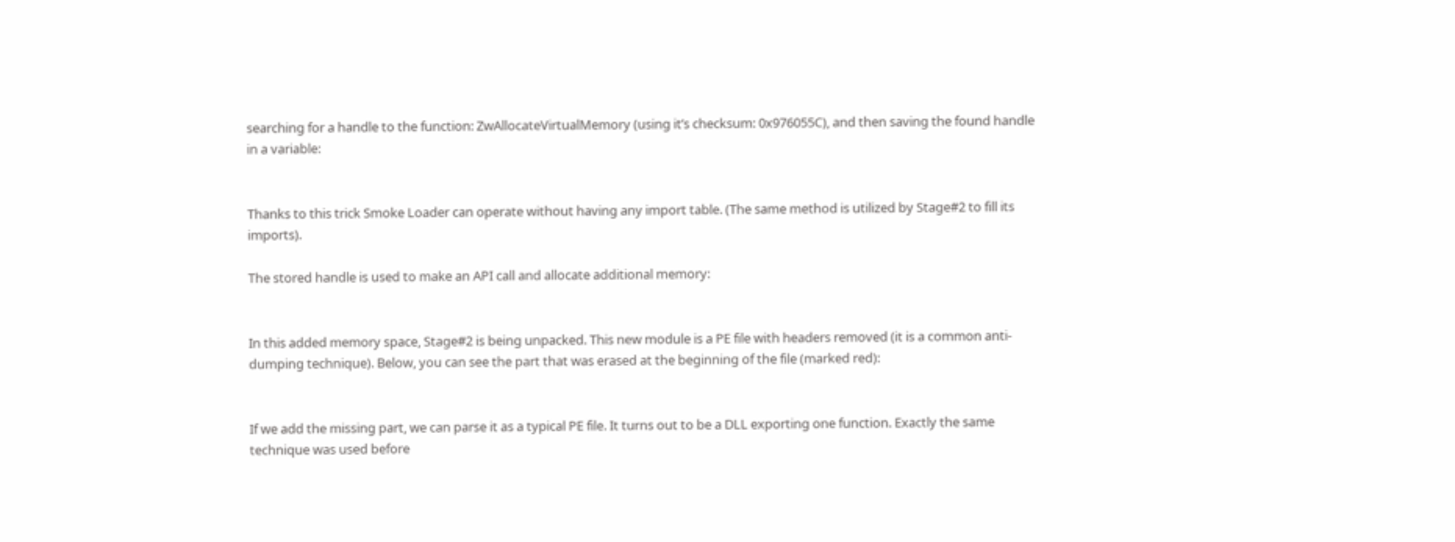searching for a handle to the function: ZwAllocateVirtualMemory (using it’s checksum: 0x976055C), and then saving the found handle in a variable:


Thanks to this trick Smoke Loader can operate without having any import table. (The same method is utilized by Stage#2 to fill its imports).

The stored handle is used to make an API call and allocate additional memory:


In this added memory space, Stage#2 is being unpacked. This new module is a PE file with headers removed (it is a common anti-dumping technique). Below, you can see the part that was erased at the beginning of the file (marked red):


If we add the missing part, we can parse it as a typical PE file. It turns out to be a DLL exporting one function. Exactly the same technique was used before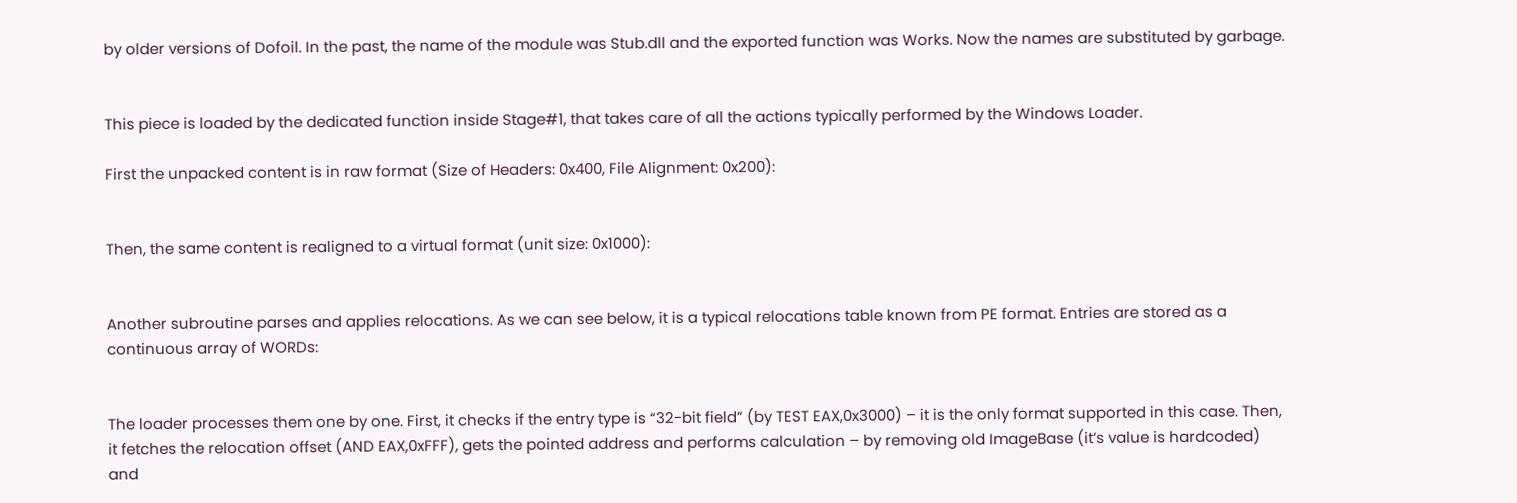by older versions of Dofoil. In the past, the name of the module was Stub.dll and the exported function was Works. Now the names are substituted by garbage.


This piece is loaded by the dedicated function inside Stage#1, that takes care of all the actions typically performed by the Windows Loader.

First the unpacked content is in raw format (Size of Headers: 0x400, File Alignment: 0x200):


Then, the same content is realigned to a virtual format (unit size: 0x1000):


Another subroutine parses and applies relocations. As we can see below, it is a typical relocations table known from PE format. Entries are stored as a continuous array of WORDs:


The loader processes them one by one. First, it checks if the entry type is “32-bit field” (by TEST EAX,0x3000) – it is the only format supported in this case. Then, it fetches the relocation offset (AND EAX,0xFFF), gets the pointed address and performs calculation – by removing old ImageBase (it’s value is hardcoded) and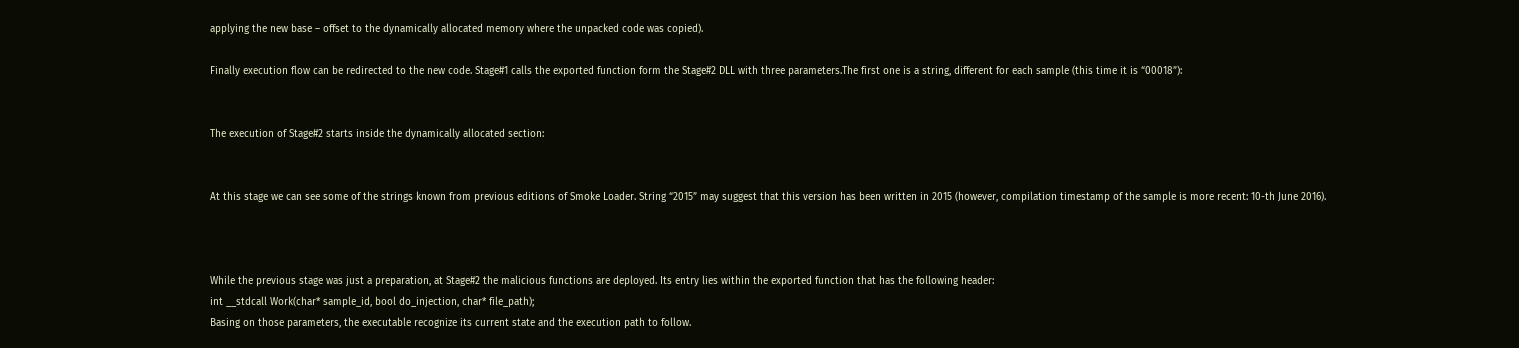applying the new base – offset to the dynamically allocated memory where the unpacked code was copied).

Finally execution flow can be redirected to the new code. Stage#1 calls the exported function form the Stage#2 DLL with three parameters.The first one is a string, different for each sample (this time it is “00018”):


The execution of Stage#2 starts inside the dynamically allocated section:


At this stage we can see some of the strings known from previous editions of Smoke Loader. String “2015” may suggest that this version has been written in 2015 (however, compilation timestamp of the sample is more recent: 10-th June 2016).



While the previous stage was just a preparation, at Stage#2 the malicious functions are deployed. Its entry lies within the exported function that has the following header:
int __stdcall Work(char* sample_id, bool do_injection, char* file_path);
Basing on those parameters, the executable recognize its current state and the execution path to follow.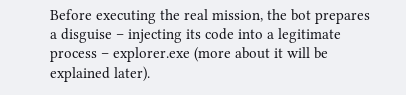Before executing the real mission, the bot prepares a disguise – injecting its code into a legitimate process – explorer.exe (more about it will be explained later).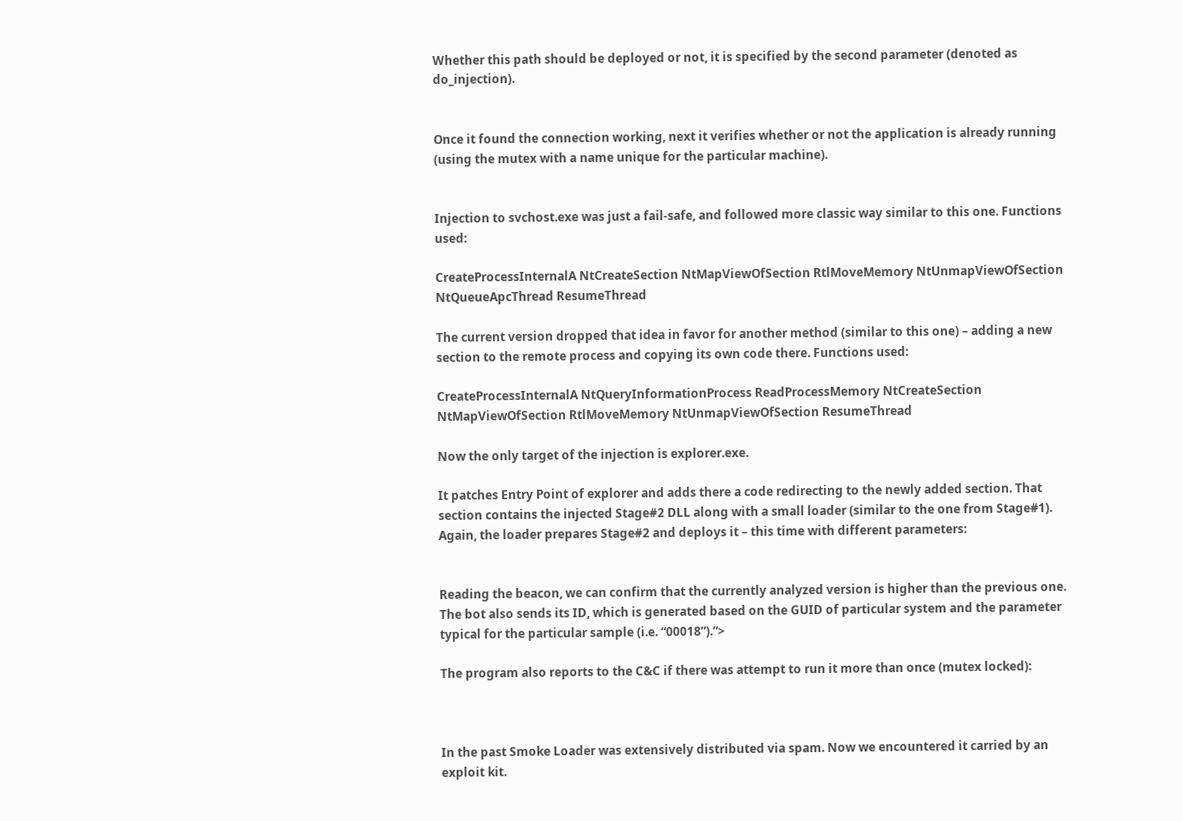Whether this path should be deployed or not, it is specified by the second parameter (denoted as do_injection).


Once it found the connection working, next it verifies whether or not the application is already running (using the mutex with a name unique for the particular machine).


Injection to svchost.exe was just a fail-safe, and followed more classic way similar to this one. Functions used:

CreateProcessInternalA NtCreateSection NtMapViewOfSection RtlMoveMemory NtUnmapViewOfSection NtQueueApcThread ResumeThread

The current version dropped that idea in favor for another method (similar to this one) – adding a new section to the remote process and copying its own code there. Functions used:

CreateProcessInternalA NtQueryInformationProcess ReadProcessMemory NtCreateSection NtMapViewOfSection RtlMoveMemory NtUnmapViewOfSection ResumeThread

Now the only target of the injection is explorer.exe.

It patches Entry Point of explorer and adds there a code redirecting to the newly added section. That section contains the injected Stage#2 DLL along with a small loader (similar to the one from Stage#1). Again, the loader prepares Stage#2 and deploys it – this time with different parameters:


Reading the beacon, we can confirm that the currently analyzed version is higher than the previous one. The bot also sends its ID, which is generated based on the GUID of particular system and the parameter typical for the particular sample (i.e. “00018”).”>

The program also reports to the C&C if there was attempt to run it more than once (mutex locked):



In the past Smoke Loader was extensively distributed via spam. Now we encountered it carried by an exploit kit.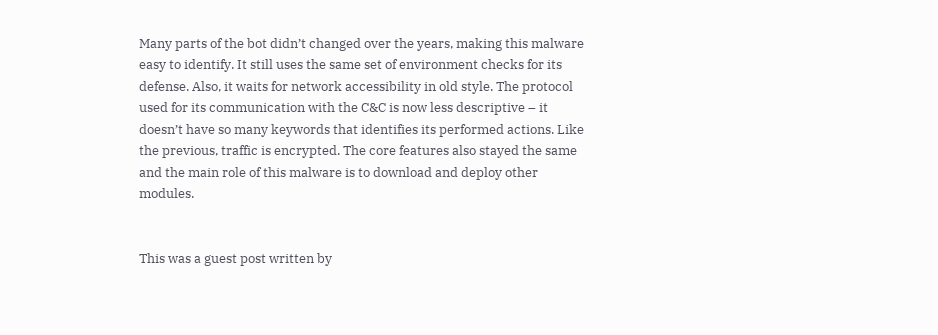Many parts of the bot didn’t changed over the years, making this malware easy to identify. It still uses the same set of environment checks for its defense. Also, it waits for network accessibility in old style. The protocol used for its communication with the C&C is now less descriptive – it doesn’t have so many keywords that identifies its performed actions. Like the previous, traffic is encrypted. The core features also stayed the same and the main role of this malware is to download and deploy other modules.


This was a guest post written by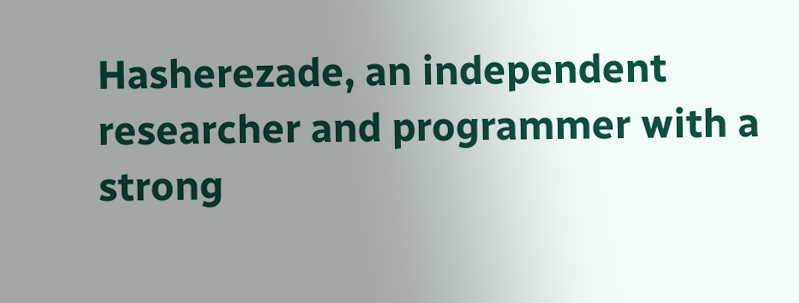Hasherezade, an independent researcher and programmer with a strong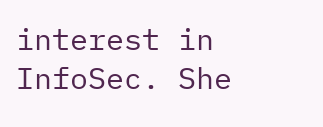interest in InfoSec. She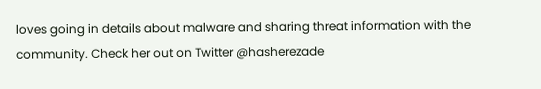loves going in details about malware and sharing threat information with the community. Check her out on Twitter @hasherezade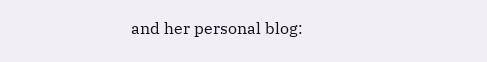and her personal blog: